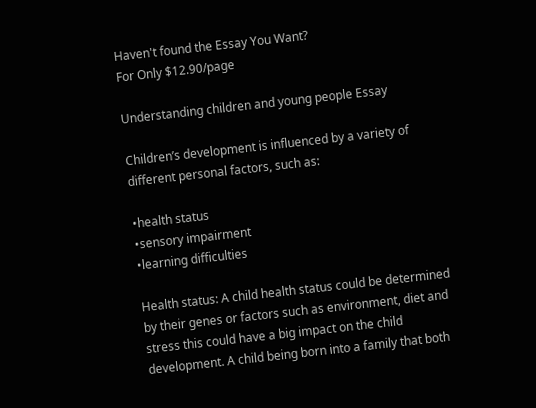Haven't found the Essay You Want?
For Only $12.90/page

Understanding children and young people Essay

Children’s development is influenced by a variety of different personal factors, such as:

•health status
•sensory impairment
•learning difficulties

Health status: A child health status could be determined by their genes or factors such as environment, diet and stress this could have a big impact on the child development. A child being born into a family that both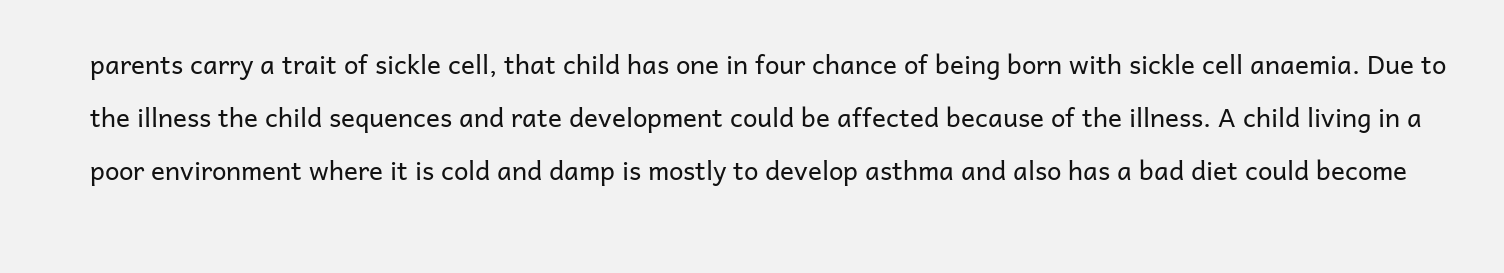parents carry a trait of sickle cell, that child has one in four chance of being born with sickle cell anaemia. Due to the illness the child sequences and rate development could be affected because of the illness. A child living in a poor environment where it is cold and damp is mostly to develop asthma and also has a bad diet could become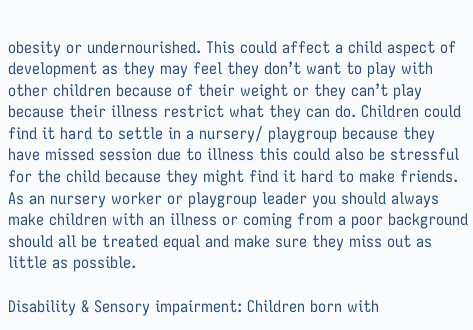obesity or undernourished. This could affect a child aspect of development as they may feel they don’t want to play with other children because of their weight or they can’t play because their illness restrict what they can do. Children could find it hard to settle in a nursery/ playgroup because they have missed session due to illness this could also be stressful for the child because they might find it hard to make friends. As an nursery worker or playgroup leader you should always make children with an illness or coming from a poor background should all be treated equal and make sure they miss out as little as possible.

Disability & Sensory impairment: Children born with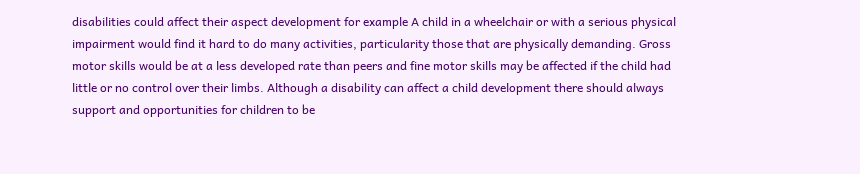disabilities could affect their aspect development for example A child in a wheelchair or with a serious physical impairment would find it hard to do many activities, particularity those that are physically demanding. Gross motor skills would be at a less developed rate than peers and fine motor skills may be affected if the child had little or no control over their limbs. Although a disability can affect a child development there should always support and opportunities for children to be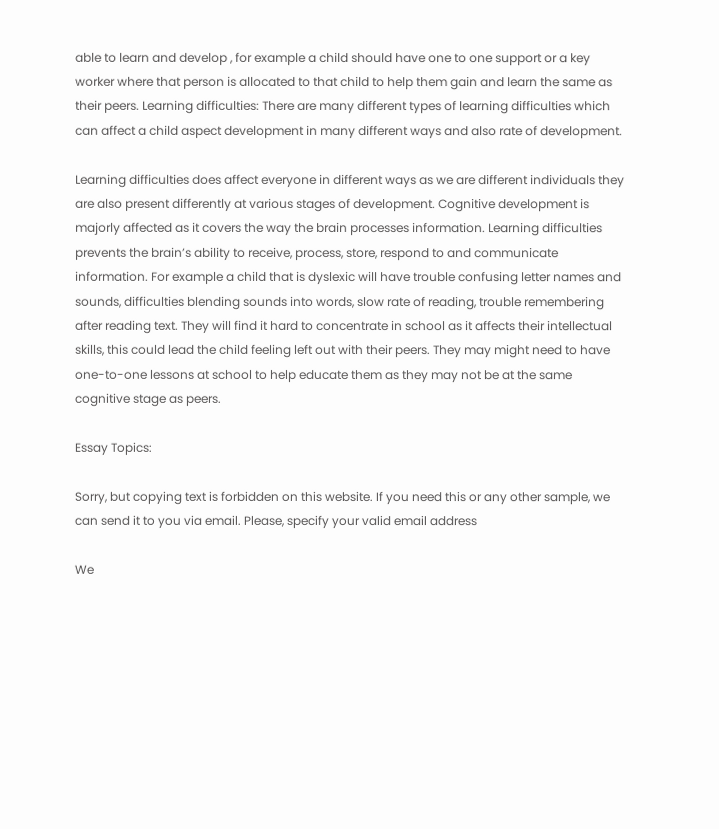able to learn and develop , for example a child should have one to one support or a key worker where that person is allocated to that child to help them gain and learn the same as their peers. Learning difficulties: There are many different types of learning difficulties which can affect a child aspect development in many different ways and also rate of development.

Learning difficulties does affect everyone in different ways as we are different individuals they are also present differently at various stages of development. Cognitive development is majorly affected as it covers the way the brain processes information. Learning difficulties prevents the brain’s ability to receive, process, store, respond to and communicate information. For example a child that is dyslexic will have trouble confusing letter names and sounds, difficulties blending sounds into words, slow rate of reading, trouble remembering after reading text. They will find it hard to concentrate in school as it affects their intellectual skills, this could lead the child feeling left out with their peers. They may might need to have one-to-one lessons at school to help educate them as they may not be at the same cognitive stage as peers.

Essay Topics:

Sorry, but copying text is forbidden on this website. If you need this or any other sample, we can send it to you via email. Please, specify your valid email address

We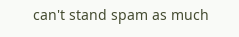can't stand spam as much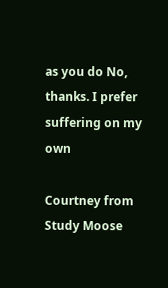as you do No, thanks. I prefer suffering on my own

Courtney from Study Moose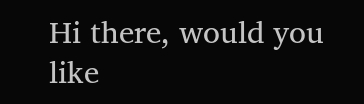Hi there, would you like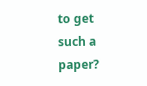to get such a paper?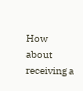How about receiving a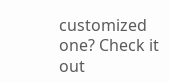customized one? Check it out